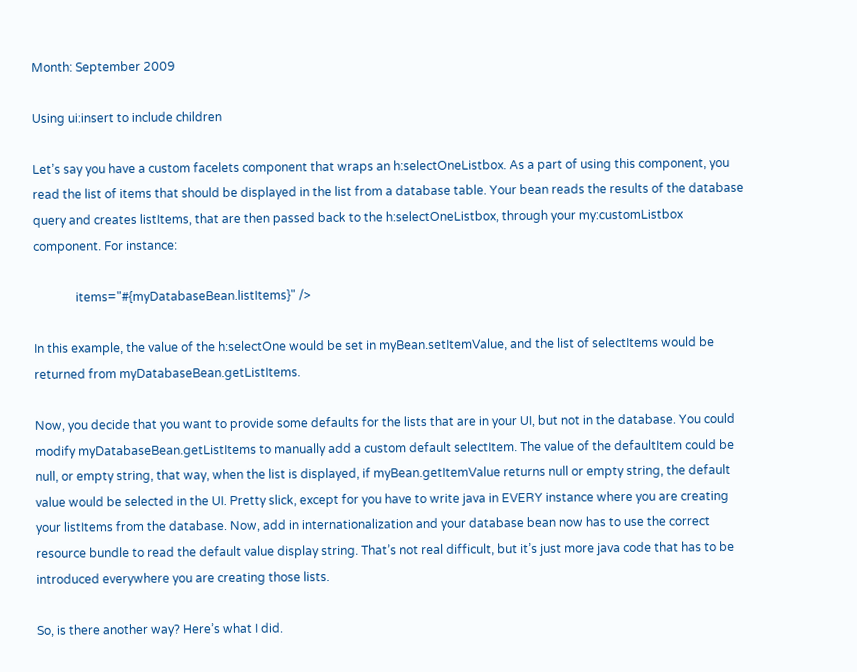Month: September 2009

Using ui:insert to include children

Let’s say you have a custom facelets component that wraps an h:selectOneListbox. As a part of using this component, you read the list of items that should be displayed in the list from a database table. Your bean reads the results of the database query and creates listItems, that are then passed back to the h:selectOneListbox, through your my:customListbox component. For instance:

              items="#{myDatabaseBean.listItems}" />

In this example, the value of the h:selectOne would be set in myBean.setItemValue, and the list of selectItems would be returned from myDatabaseBean.getListItems.

Now, you decide that you want to provide some defaults for the lists that are in your UI, but not in the database. You could modify myDatabaseBean.getListItems to manually add a custom default selectItem. The value of the defaultItem could be null, or empty string, that way, when the list is displayed, if myBean.getItemValue returns null or empty string, the default value would be selected in the UI. Pretty slick, except for you have to write java in EVERY instance where you are creating your listItems from the database. Now, add in internationalization and your database bean now has to use the correct resource bundle to read the default value display string. That’s not real difficult, but it’s just more java code that has to be introduced everywhere you are creating those lists.

So, is there another way? Here’s what I did.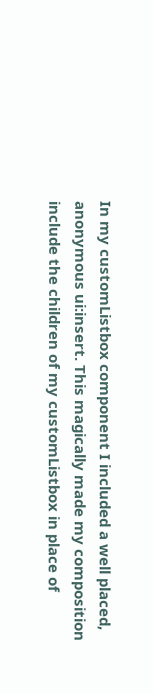In my customListbox component I included a well placed, anonymous ui:insert. This magically made my composition include the children of my customListbox in place of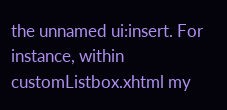the unnamed ui:insert. For instance, within customListbox.xhtml my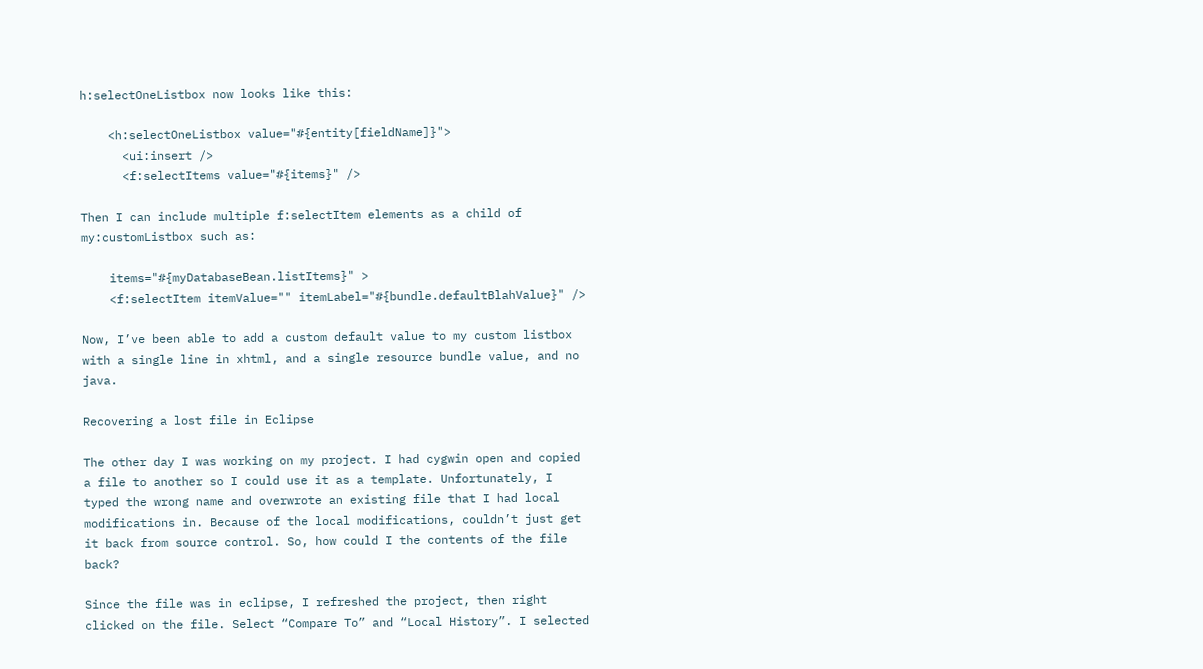h:selectOneListbox now looks like this:

    <h:selectOneListbox value="#{entity[fieldName]}">
      <ui:insert />
      <f:selectItems value="#{items}" />

Then I can include multiple f:selectItem elements as a child of my:customListbox such as:

    items="#{myDatabaseBean.listItems}" >
    <f:selectItem itemValue="" itemLabel="#{bundle.defaultBlahValue}" />

Now, I’ve been able to add a custom default value to my custom listbox with a single line in xhtml, and a single resource bundle value, and no java.

Recovering a lost file in Eclipse

The other day I was working on my project. I had cygwin open and copied a file to another so I could use it as a template. Unfortunately, I typed the wrong name and overwrote an existing file that I had local modifications in. Because of the local modifications, couldn’t just get it back from source control. So, how could I the contents of the file back?

Since the file was in eclipse, I refreshed the project, then right clicked on the file. Select “Compare To” and “Local History”. I selected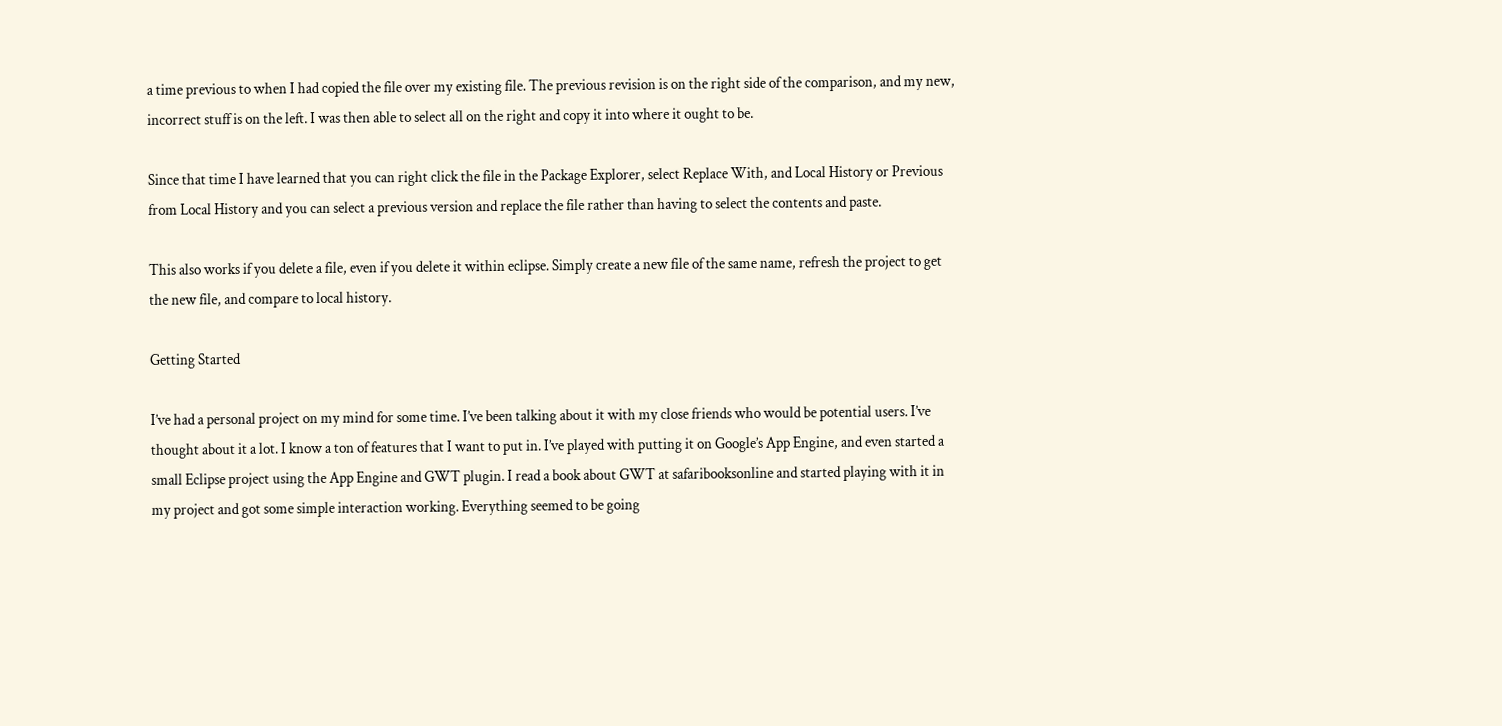a time previous to when I had copied the file over my existing file. The previous revision is on the right side of the comparison, and my new, incorrect stuff is on the left. I was then able to select all on the right and copy it into where it ought to be.

Since that time I have learned that you can right click the file in the Package Explorer, select Replace With, and Local History or Previous from Local History and you can select a previous version and replace the file rather than having to select the contents and paste.

This also works if you delete a file, even if you delete it within eclipse. Simply create a new file of the same name, refresh the project to get the new file, and compare to local history.

Getting Started

I’ve had a personal project on my mind for some time. I’ve been talking about it with my close friends who would be potential users. I’ve thought about it a lot. I know a ton of features that I want to put in. I’ve played with putting it on Google’s App Engine, and even started a small Eclipse project using the App Engine and GWT plugin. I read a book about GWT at safaribooksonline and started playing with it in my project and got some simple interaction working. Everything seemed to be going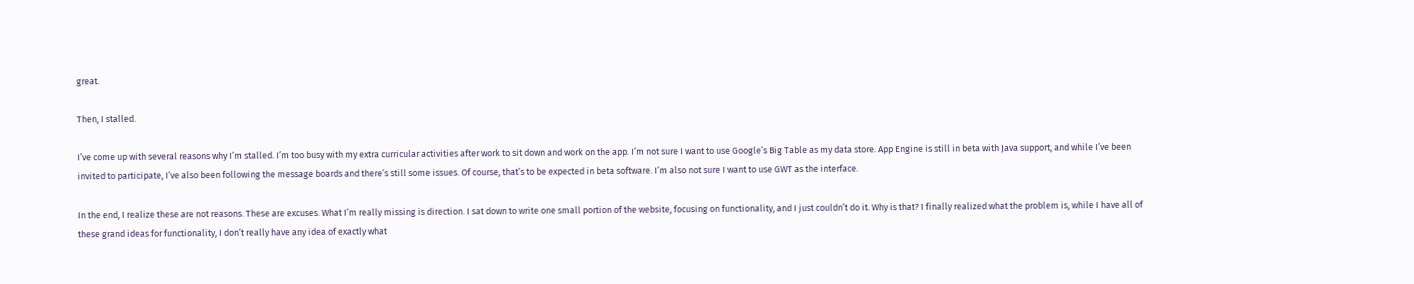great.

Then, I stalled.

I’ve come up with several reasons why I’m stalled. I’m too busy with my extra curricular activities after work to sit down and work on the app. I’m not sure I want to use Google’s Big Table as my data store. App Engine is still in beta with Java support, and while I’ve been invited to participate, I’ve also been following the message boards and there’s still some issues. Of course, that’s to be expected in beta software. I’m also not sure I want to use GWT as the interface.

In the end, I realize these are not reasons. These are excuses. What I’m really missing is direction. I sat down to write one small portion of the website, focusing on functionality, and I just couldn’t do it. Why is that? I finally realized what the problem is, while I have all of these grand ideas for functionality, I don’t really have any idea of exactly what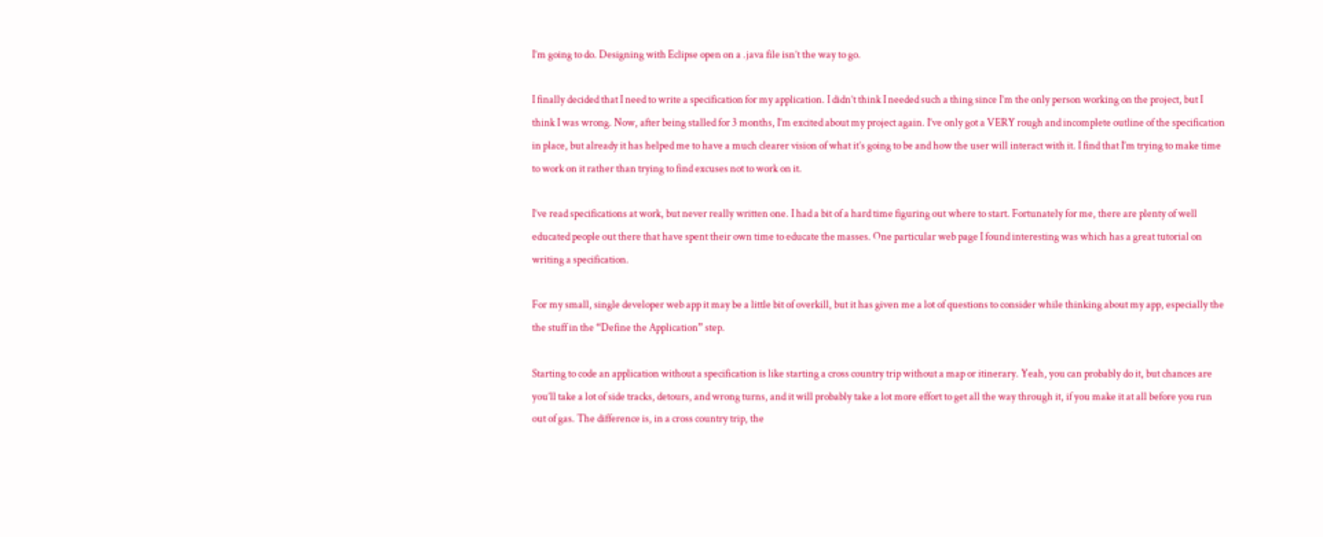I’m going to do. Designing with Eclipse open on a .java file isn’t the way to go.

I finally decided that I need to write a specification for my application. I didn’t think I needed such a thing since I’m the only person working on the project, but I think I was wrong. Now, after being stalled for 3 months, I’m excited about my project again. I’ve only got a VERY rough and incomplete outline of the specification in place, but already it has helped me to have a much clearer vision of what it’s going to be and how the user will interact with it. I find that I’m trying to make time to work on it rather than trying to find excuses not to work on it.

I’ve read specifications at work, but never really written one. I had a bit of a hard time figuring out where to start. Fortunately for me, there are plenty of well educated people out there that have spent their own time to educate the masses. One particular web page I found interesting was which has a great tutorial on writing a specification.

For my small, single developer web app it may be a little bit of overkill, but it has given me a lot of questions to consider while thinking about my app, especially the the stuff in the “Define the Application” step.

Starting to code an application without a specification is like starting a cross country trip without a map or itinerary. Yeah, you can probably do it, but chances are you’ll take a lot of side tracks, detours, and wrong turns, and it will probably take a lot more effort to get all the way through it, if you make it at all before you run out of gas. The difference is, in a cross country trip, the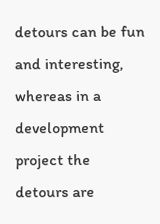detours can be fun and interesting, whereas in a development project the detours are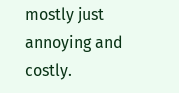mostly just annoying and costly.